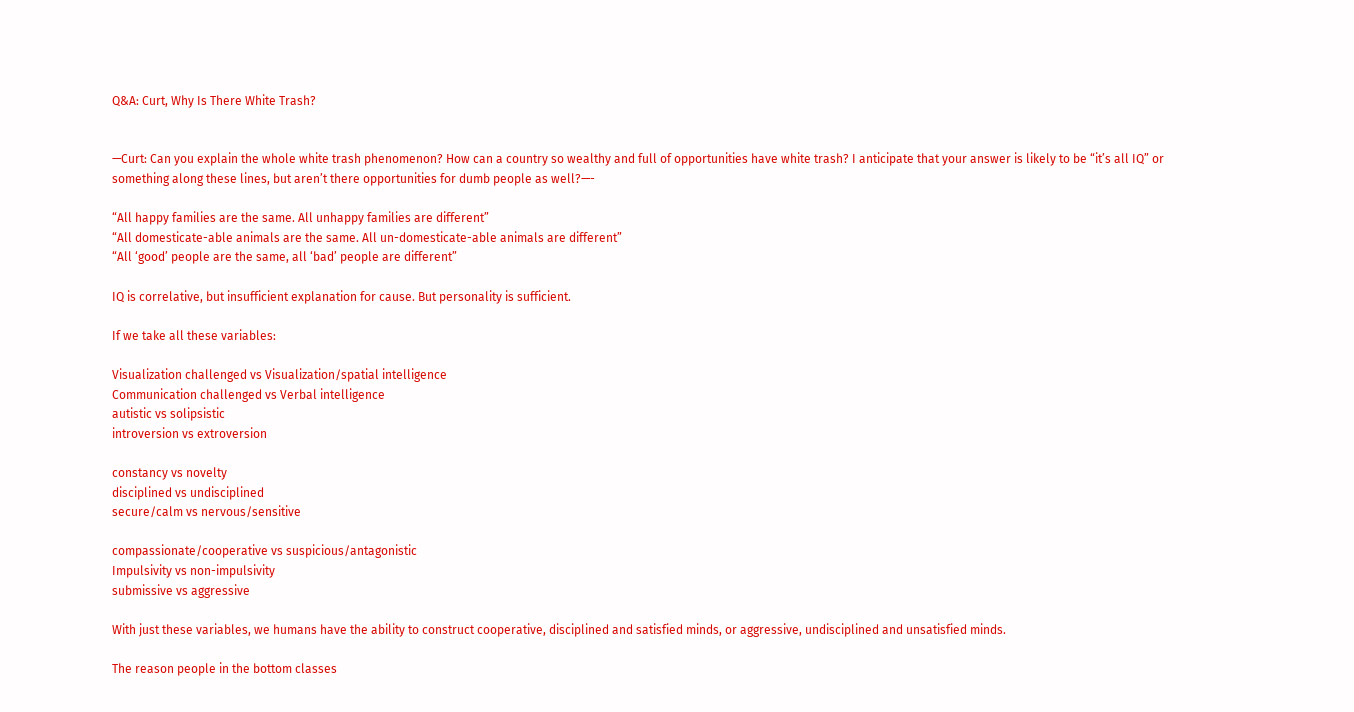Q&A: Curt, Why Is There White Trash?


—Curt: Can you explain the whole white trash phenomenon? How can a country so wealthy and full of opportunities have white trash? I anticipate that your answer is likely to be “it’s all IQ” or something along these lines, but aren’t there opportunities for dumb people as well?—-

“All happy families are the same. All unhappy families are different”
“All domesticate-able animals are the same. All un-domesticate-able animals are different”
“All ‘good’ people are the same, all ‘bad’ people are different”

IQ is correlative, but insufficient explanation for cause. But personality is sufficient.

If we take all these variables:

Visualization challenged vs Visualization/spatial intelligence
Communication challenged vs Verbal intelligence
autistic vs solipsistic
introversion vs extroversion

constancy vs novelty
disciplined vs undisciplined
secure/calm vs nervous/sensitive

compassionate/cooperative vs suspicious/antagonistic
Impulsivity vs non-impulsivity
submissive vs aggressive

With just these variables, we humans have the ability to construct cooperative, disciplined and satisfied minds, or aggressive, undisciplined and unsatisfied minds.

The reason people in the bottom classes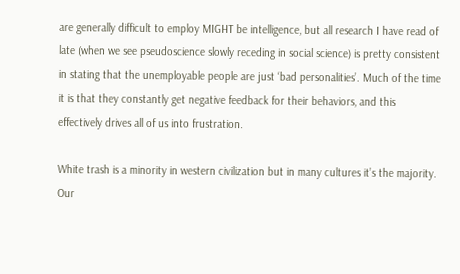are generally difficult to employ MIGHT be intelligence, but all research I have read of late (when we see pseudoscience slowly receding in social science) is pretty consistent in stating that the unemployable people are just ‘bad personalities’. Much of the time it is that they constantly get negative feedback for their behaviors, and this effectively drives all of us into frustration.

White trash is a minority in western civilization but in many cultures it’s the majority. Our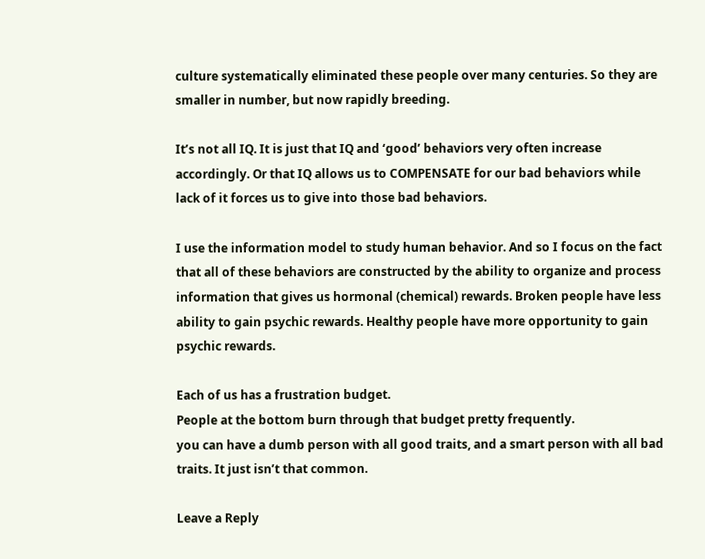culture systematically eliminated these people over many centuries. So they are smaller in number, but now rapidly breeding.

It’s not all IQ. It is just that IQ and ‘good’ behaviors very often increase accordingly. Or that IQ allows us to COMPENSATE for our bad behaviors while lack of it forces us to give into those bad behaviors.

I use the information model to study human behavior. And so I focus on the fact that all of these behaviors are constructed by the ability to organize and process information that gives us hormonal (chemical) rewards. Broken people have less ability to gain psychic rewards. Healthy people have more opportunity to gain psychic rewards.

Each of us has a frustration budget.
People at the bottom burn through that budget pretty frequently.
you can have a dumb person with all good traits, and a smart person with all bad traits. It just isn’t that common.

Leave a Reply